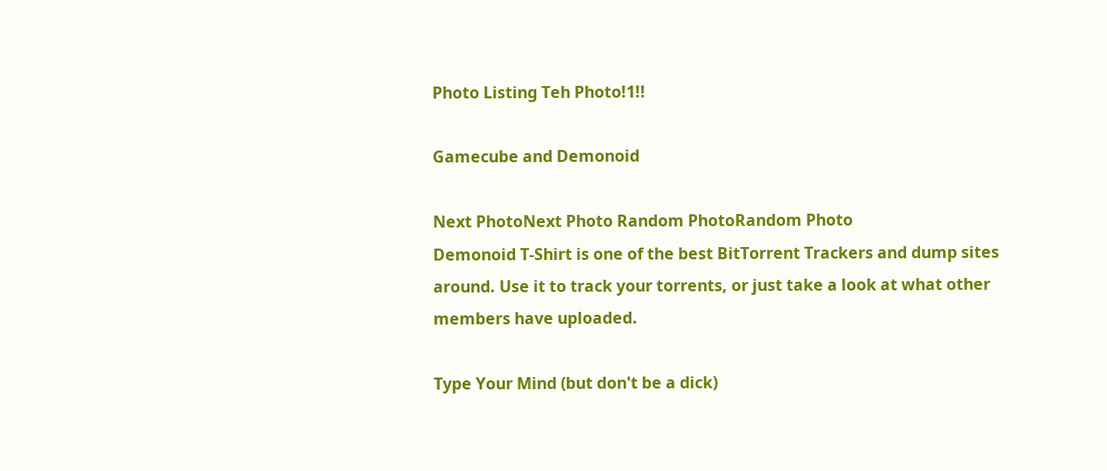Photo Listing Teh Photo!1!!

Gamecube and Demonoid

Next PhotoNext Photo Random PhotoRandom Photo
Demonoid T-Shirt is one of the best BitTorrent Trackers and dump sites around. Use it to track your torrents, or just take a look at what other members have uploaded.

Type Your Mind (but don't be a dick)